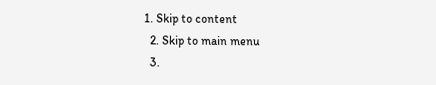1. Skip to content
  2. Skip to main menu
  3.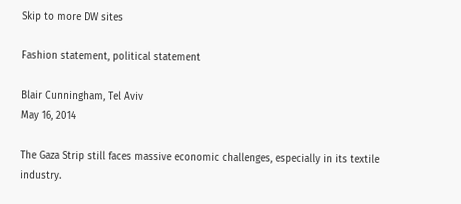Skip to more DW sites

Fashion statement, political statement

Blair Cunningham, Tel Aviv
May 16, 2014

The Gaza Strip still faces massive economic challenges, especially in its textile industry.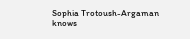Sophia Trotoush-Argaman knows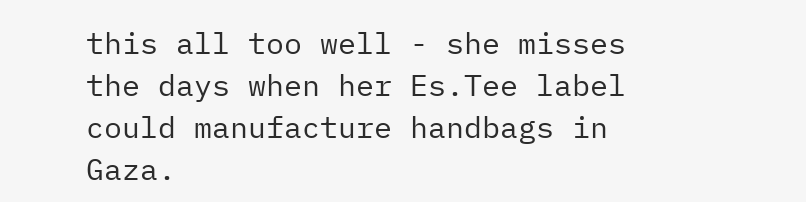this all too well - she misses the days when her Es.Tee label could manufacture handbags in Gaza.